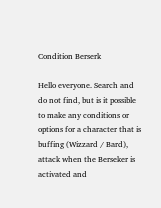Condition Berserk

Hello everyone. Search and do not find, but is it possible to make any conditions or options for a character that is buffing (Wizzard / Bard), attack when the Berseker is activated and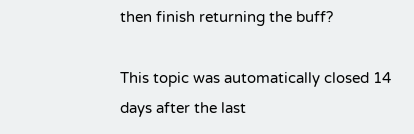then finish returning the buff?

This topic was automatically closed 14 days after the last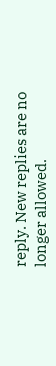reply. New replies are no longer allowed.